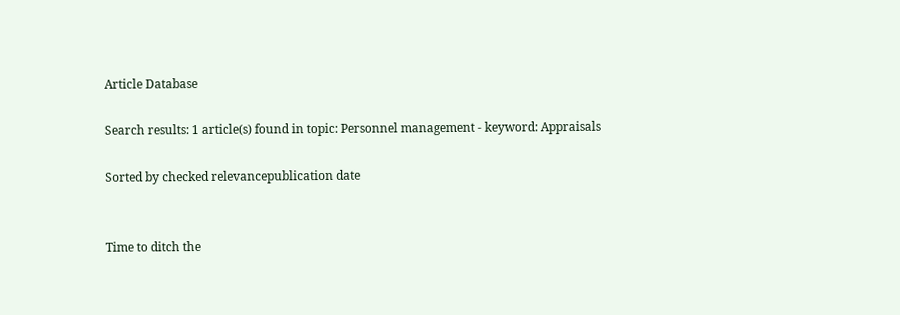Article Database

Search results: 1 article(s) found in topic: Personnel management - keyword: Appraisals

Sorted by checked relevancepublication date


Time to ditch the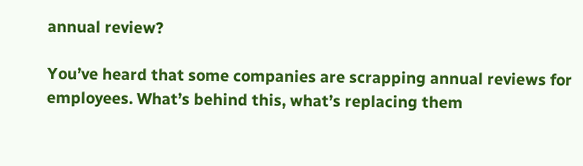annual review?

You’ve heard that some companies are scrapping annual reviews for employees. What’s behind this, what’s replacing them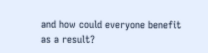and how could everyone benefit as a result?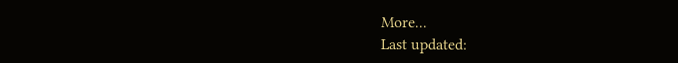More...
Last updated: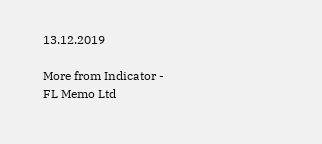13.12.2019

More from Indicator - FL Memo Ltd